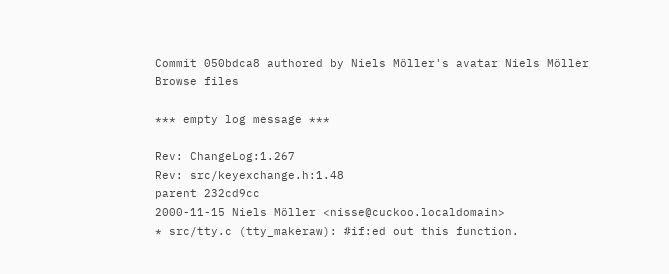Commit 050bdca8 authored by Niels Möller's avatar Niels Möller
Browse files

*** empty log message ***

Rev: ChangeLog:1.267
Rev: src/keyexchange.h:1.48
parent 232cd9cc
2000-11-15 Niels Möller <nisse@cuckoo.localdomain>
* src/tty.c (tty_makeraw): #if:ed out this function.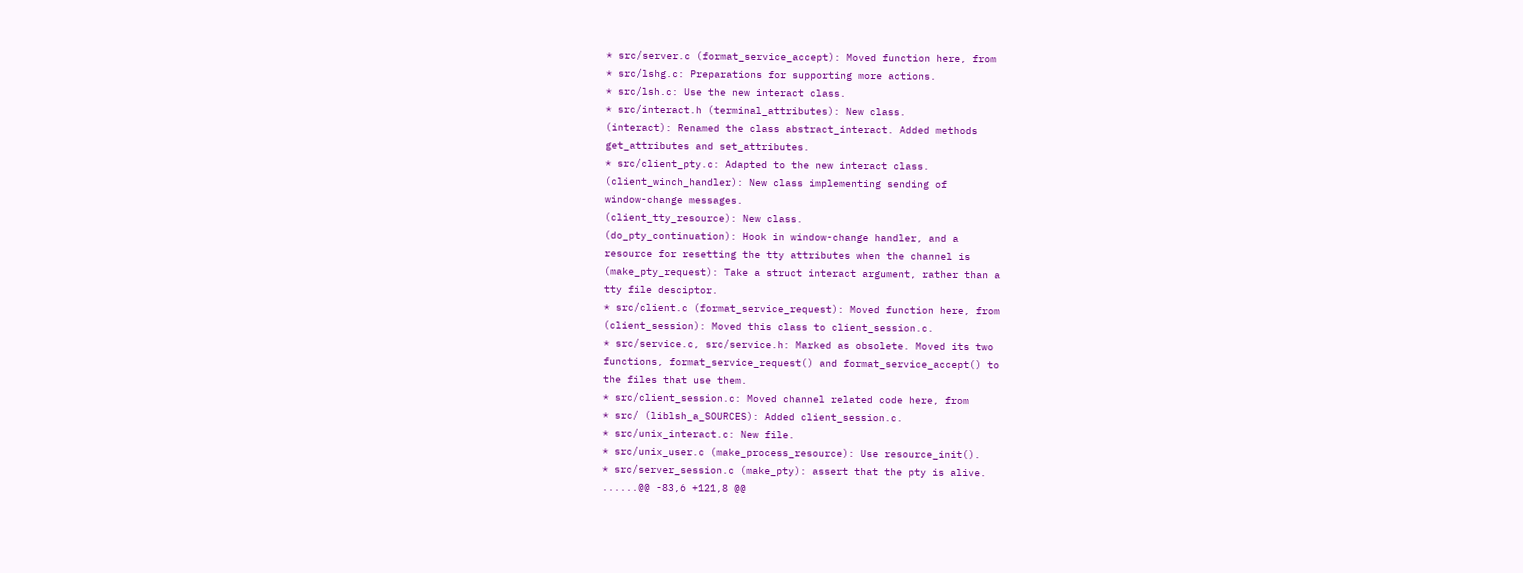* src/server.c (format_service_accept): Moved function here, from
* src/lshg.c: Preparations for supporting more actions.
* src/lsh.c: Use the new interact class.
* src/interact.h (terminal_attributes): New class.
(interact): Renamed the class abstract_interact. Added methods
get_attributes and set_attributes.
* src/client_pty.c: Adapted to the new interact class.
(client_winch_handler): New class implementing sending of
window-change messages.
(client_tty_resource): New class.
(do_pty_continuation): Hook in window-change handler, and a
resource for resetting the tty attributes when the channel is
(make_pty_request): Take a struct interact argument, rather than a
tty file desciptor.
* src/client.c (format_service_request): Moved function here, from
(client_session): Moved this class to client_session.c.
* src/service.c, src/service.h: Marked as obsolete. Moved its two
functions, format_service_request() and format_service_accept() to
the files that use them.
* src/client_session.c: Moved channel related code here, from
* src/ (liblsh_a_SOURCES): Added client_session.c.
* src/unix_interact.c: New file.
* src/unix_user.c (make_process_resource): Use resource_init().
* src/server_session.c (make_pty): assert that the pty is alive.
......@@ -83,6 +121,8 @@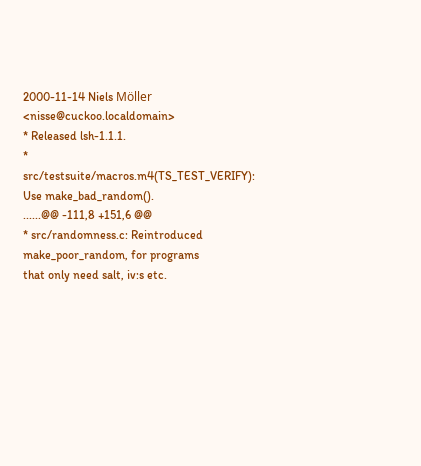2000-11-14 Niels Möller <nisse@cuckoo.localdomain>
* Released lsh-1.1.1.
* src/testsuite/macros.m4(TS_TEST_VERIFY): Use make_bad_random().
......@@ -111,8 +151,6 @@
* src/randomness.c: Reintroduced make_poor_random, for programs
that only need salt, iv:s etc.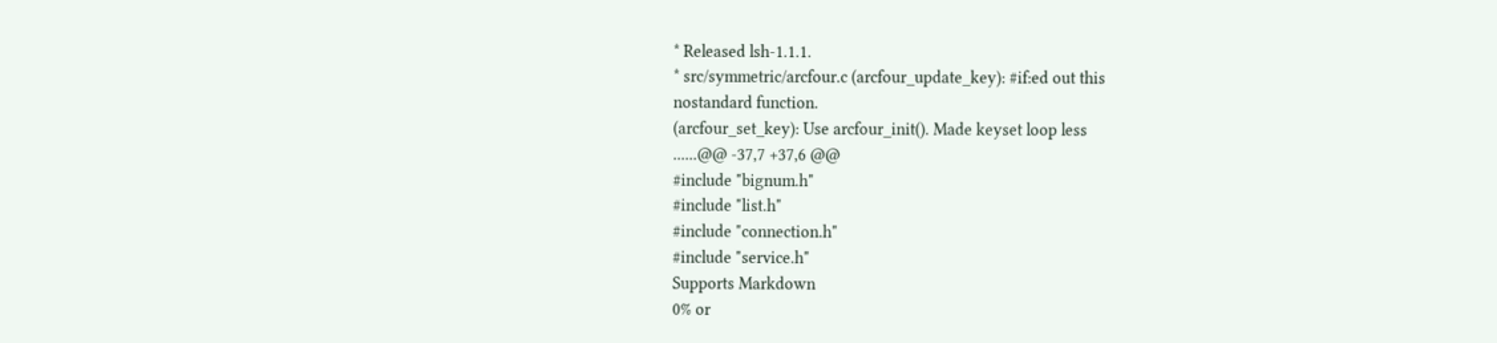* Released lsh-1.1.1.
* src/symmetric/arcfour.c (arcfour_update_key): #if:ed out this
nostandard function.
(arcfour_set_key): Use arcfour_init(). Made keyset loop less
......@@ -37,7 +37,6 @@
#include "bignum.h"
#include "list.h"
#include "connection.h"
#include "service.h"
Supports Markdown
0% or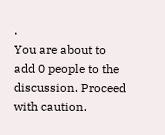.
You are about to add 0 people to the discussion. Proceed with caution.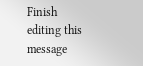Finish editing this message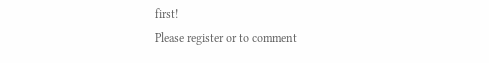first!
Please register or to comment